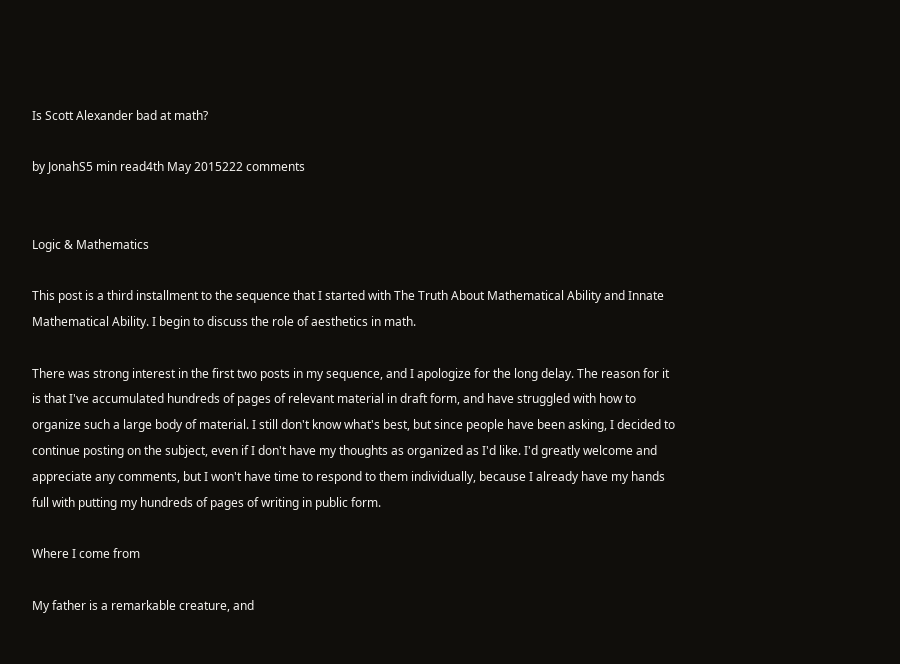Is Scott Alexander bad at math?

by JonahS5 min read4th May 2015222 comments


Logic & Mathematics

This post is a third installment to the sequence that I started with The Truth About Mathematical Ability and Innate Mathematical Ability. I begin to discuss the role of aesthetics in math.

There was strong interest in the first two posts in my sequence, and I apologize for the long delay. The reason for it is that I've accumulated hundreds of pages of relevant material in draft form, and have struggled with how to organize such a large body of material. I still don't know what's best, but since people have been asking, I decided to continue posting on the subject, even if I don't have my thoughts as organized as I'd like. I'd greatly welcome and appreciate any comments, but I won't have time to respond to them individually, because I already have my hands full with putting my hundreds of pages of writing in public form.

Where I come from

My father is a remarkable creature, and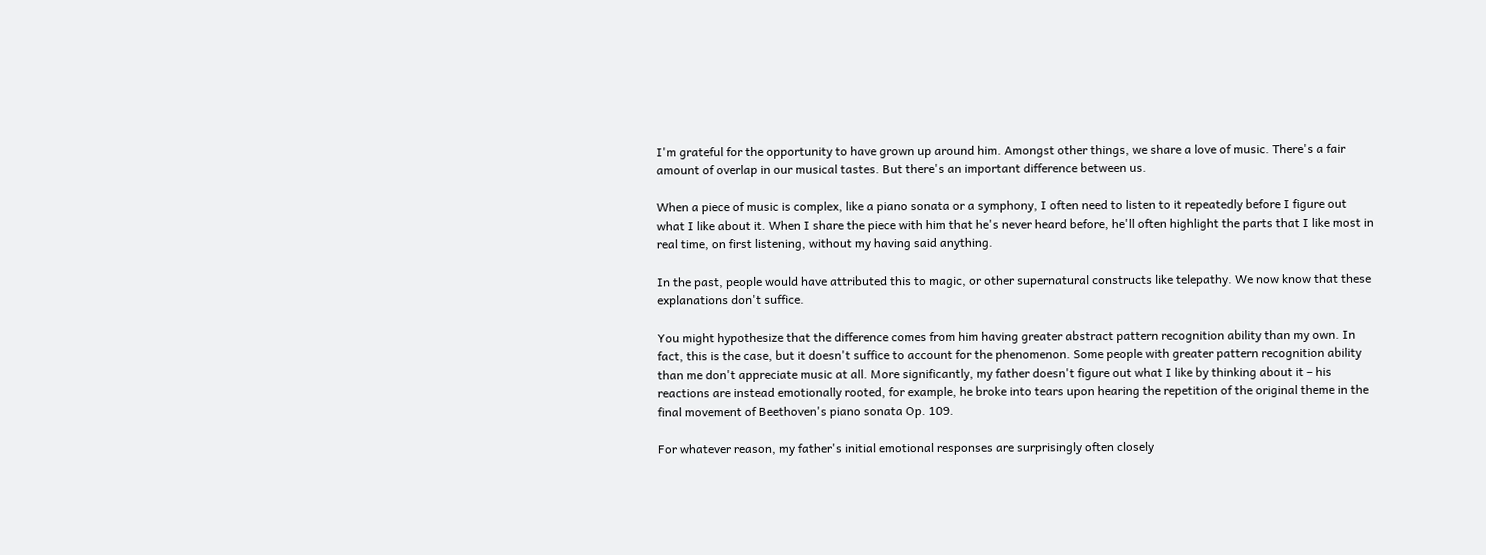I'm grateful for the opportunity to have grown up around him. Amongst other things, we share a love of music. There's a fair amount of overlap in our musical tastes. But there's an important difference between us.

When a piece of music is complex, like a piano sonata or a symphony, I often need to listen to it repeatedly before I figure out what I like about it. When I share the piece with him that he's never heard before, he'll often highlight the parts that I like most in real time, on first listening, without my having said anything.

In the past, people would have attributed this to magic, or other supernatural constructs like telepathy. We now know that these explanations don't suffice.

You might hypothesize that the difference comes from him having greater abstract pattern recognition ability than my own. In fact, this is the case, but it doesn't suffice to account for the phenomenon. Some people with greater pattern recognition ability than me don't appreciate music at all. More significantly, my father doesn't figure out what I like by thinking about it – his reactions are instead emotionally rooted, for example, he broke into tears upon hearing the repetition of the original theme in the final movement of Beethoven's piano sonata Op. 109.

For whatever reason, my father's initial emotional responses are surprisingly often closely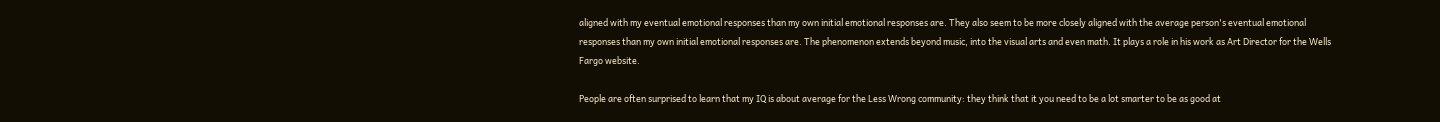aligned with my eventual emotional responses than my own initial emotional responses are. They also seem to be more closely aligned with the average person's eventual emotional responses than my own initial emotional responses are. The phenomenon extends beyond music, into the visual arts and even math. It plays a role in his work as Art Director for the Wells Fargo website.

People are often surprised to learn that my IQ is about average for the Less Wrong community: they think that it you need to be a lot smarter to be as good at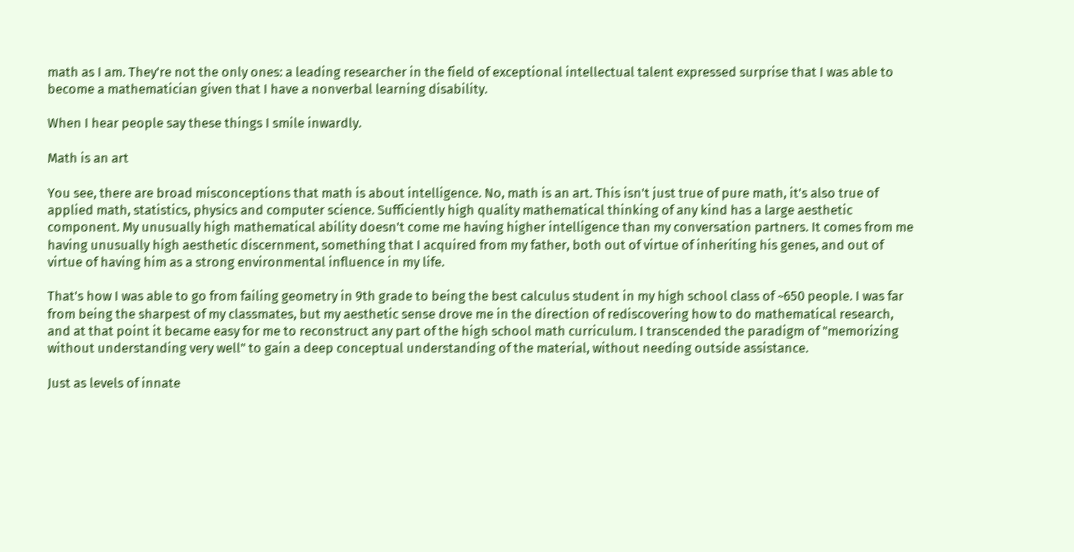math as I am. They're not the only ones: a leading researcher in the field of exceptional intellectual talent expressed surprise that I was able to become a mathematician given that I have a nonverbal learning disability.

When I hear people say these things I smile inwardly.

Math is an art

You see, there are broad misconceptions that math is about intelligence. No, math is an art. This isn't just true of pure math, it's also true of applied math, statistics, physics and computer science. Sufficiently high quality mathematical thinking of any kind has a large aesthetic component. My unusually high mathematical ability doesn't come me having higher intelligence than my conversation partners. It comes from me having unusually high aesthetic discernment, something that I acquired from my father, both out of virtue of inheriting his genes, and out of virtue of having him as a strong environmental influence in my life.

That's how I was able to go from failing geometry in 9th grade to being the best calculus student in my high school class of ~650 people. I was far from being the sharpest of my classmates, but my aesthetic sense drove me in the direction of rediscovering how to do mathematical research, and at that point it became easy for me to reconstruct any part of the high school math curriculum. I transcended the paradigm of "memorizing without understanding very well" to gain a deep conceptual understanding of the material, without needing outside assistance.

Just as levels of innate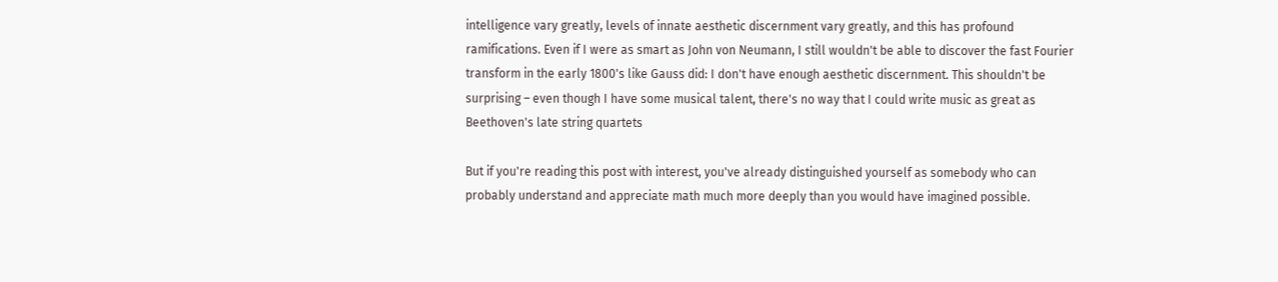intelligence vary greatly, levels of innate aesthetic discernment vary greatly, and this has profound ramifications. Even if I were as smart as John von Neumann, I still wouldn't be able to discover the fast Fourier transform in the early 1800's like Gauss did: I don't have enough aesthetic discernment. This shouldn't be surprising – even though I have some musical talent, there's no way that I could write music as great as Beethoven's late string quartets

But if you're reading this post with interest, you've already distinguished yourself as somebody who can probably understand and appreciate math much more deeply than you would have imagined possible.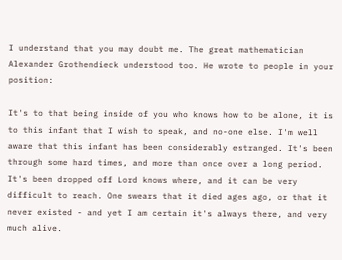I understand that you may doubt me. The great mathematician Alexander Grothendieck understood too. He wrote to people in your position:

It's to that being inside of you who knows how to be alone, it is to this infant that I wish to speak, and no-one else. I'm well aware that this infant has been considerably estranged. It's been through some hard times, and more than once over a long period. It's been dropped off Lord knows where, and it can be very difficult to reach. One swears that it died ages ago, or that it never existed - and yet I am certain it's always there, and very much alive.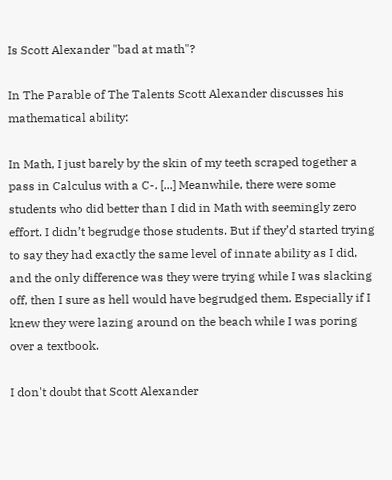Is Scott Alexander "bad at math"?

In The Parable of The Talents Scott Alexander discusses his mathematical ability:

In Math, I just barely by the skin of my teeth scraped together a pass in Calculus with a C-. [...] Meanwhile, there were some students who did better than I did in Math with seemingly zero effort. I didn’t begrudge those students. But if they’d started trying to say they had exactly the same level of innate ability as I did, and the only difference was they were trying while I was slacking off, then I sure as hell would have begrudged them. Especially if I knew they were lazing around on the beach while I was poring over a textbook.

I don't doubt that Scott Alexander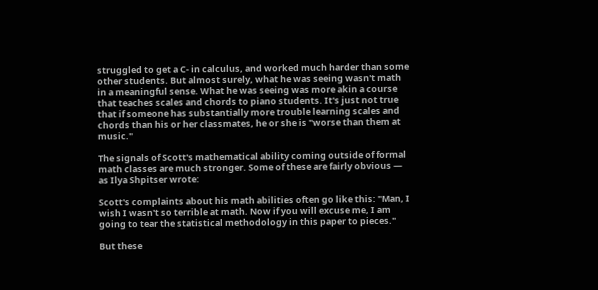struggled to get a C- in calculus, and worked much harder than some other students. But almost surely, what he was seeing wasn't math in a meaningful sense. What he was seeing was more akin a course that teaches scales and chords to piano students. It's just not true that if someone has substantially more trouble learning scales and chords than his or her classmates, he or she is "worse than them at music."

The signals of Scott's mathematical ability coming outside of formal math classes are much stronger. Some of these are fairly obvious — as Ilya Shpitser wrote:

Scott's complaints about his math abilities often go like this: "Man, I wish I wasn't so terrible at math. Now if you will excuse me, I am going to tear the statistical methodology in this paper to pieces."

But these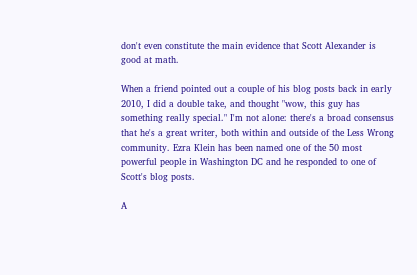don't even constitute the main evidence that Scott Alexander is good at math.

When a friend pointed out a couple of his blog posts back in early 2010, I did a double take, and thought "wow, this guy has something really special." I'm not alone: there's a broad consensus that he's a great writer, both within and outside of the Less Wrong community. Ezra Klein has been named one of the 50 most powerful people in Washington DC and he responded to one of Scott's blog posts.

A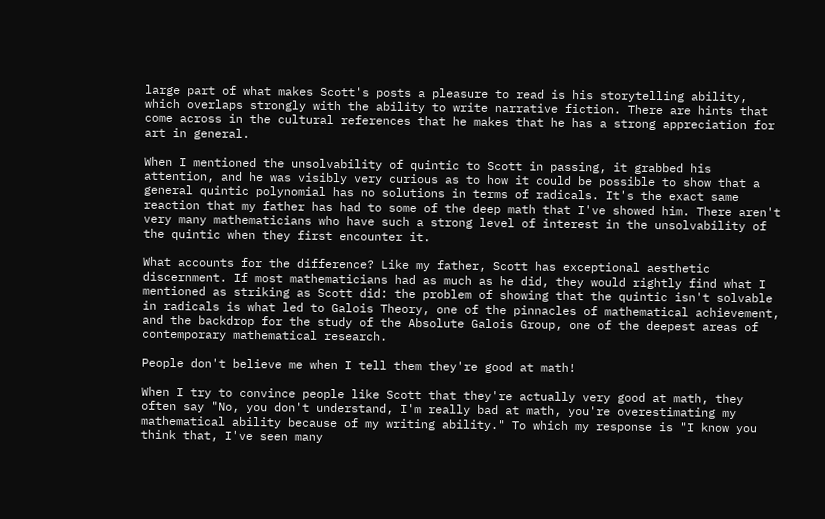large part of what makes Scott's posts a pleasure to read is his storytelling ability, which overlaps strongly with the ability to write narrative fiction. There are hints that come across in the cultural references that he makes that he has a strong appreciation for art in general.

When I mentioned the unsolvability of quintic to Scott in passing, it grabbed his attention, and he was visibly very curious as to how it could be possible to show that a general quintic polynomial has no solutions in terms of radicals. It's the exact same reaction that my father has had to some of the deep math that I've showed him. There aren't very many mathematicians who have such a strong level of interest in the unsolvability of the quintic when they first encounter it.

What accounts for the difference? Like my father, Scott has exceptional aesthetic discernment. If most mathematicians had as much as he did, they would rightly find what I mentioned as striking as Scott did: the problem of showing that the quintic isn't solvable in radicals is what led to Galois Theory, one of the pinnacles of mathematical achievement, and the backdrop for the study of the Absolute Galois Group, one of the deepest areas of contemporary mathematical research.

People don't believe me when I tell them they're good at math!

When I try to convince people like Scott that they're actually very good at math, they often say "No, you don't understand, I'm really bad at math, you're overestimating my mathematical ability because of my writing ability." To which my response is "I know you think that, I've seen many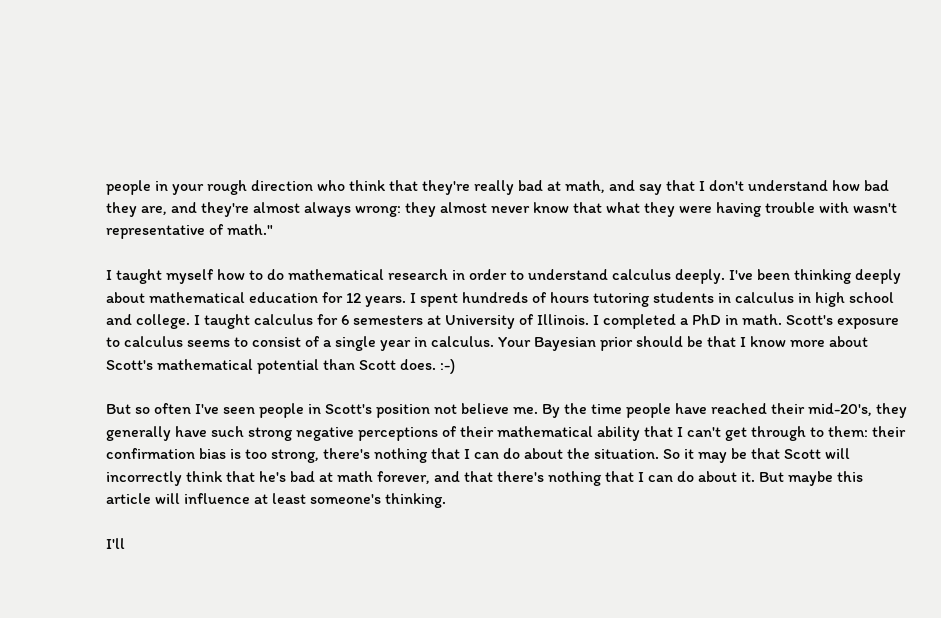people in your rough direction who think that they're really bad at math, and say that I don't understand how bad they are, and they're almost always wrong: they almost never know that what they were having trouble with wasn't representative of math."

I taught myself how to do mathematical research in order to understand calculus deeply. I've been thinking deeply about mathematical education for 12 years. I spent hundreds of hours tutoring students in calculus in high school and college. I taught calculus for 6 semesters at University of Illinois. I completed a PhD in math. Scott's exposure to calculus seems to consist of a single year in calculus. Your Bayesian prior should be that I know more about Scott's mathematical potential than Scott does. :-)

But so often I've seen people in Scott's position not believe me. By the time people have reached their mid-20's, they generally have such strong negative perceptions of their mathematical ability that I can't get through to them: their confirmation bias is too strong, there's nothing that I can do about the situation. So it may be that Scott will incorrectly think that he's bad at math forever, and that there's nothing that I can do about it. But maybe this article will influence at least someone's thinking.

I'll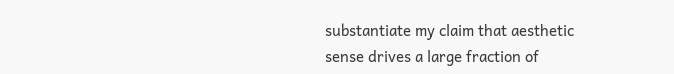substantiate my claim that aesthetic sense drives a large fraction of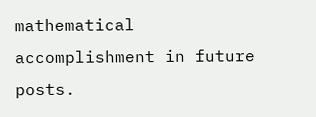mathematical accomplishment in future posts.